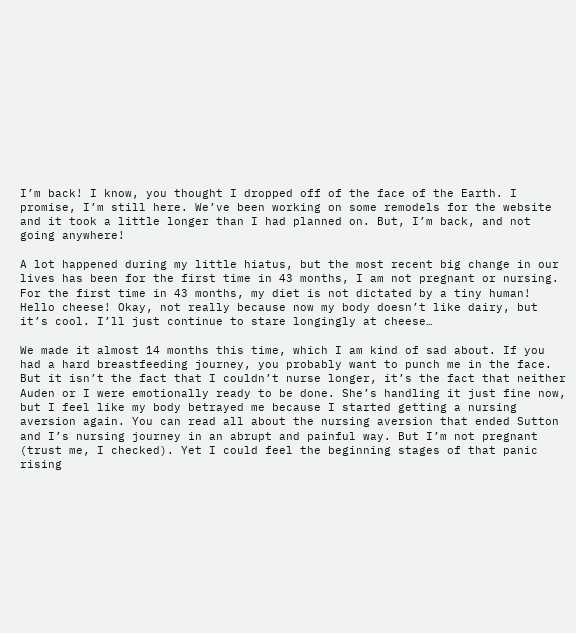I’m back! I know, you thought I dropped off of the face of the Earth. I promise, I’m still here. We’ve been working on some remodels for the website and it took a little longer than I had planned on. But, I’m back, and not going anywhere!

A lot happened during my little hiatus, but the most recent big change in our lives has been for the first time in 43 months, I am not pregnant or nursing. For the first time in 43 months, my diet is not dictated by a tiny human! Hello cheese! Okay, not really because now my body doesn’t like dairy, but it’s cool. I’ll just continue to stare longingly at cheese…

We made it almost 14 months this time, which I am kind of sad about. If you had a hard breastfeeding journey, you probably want to punch me in the face. But it isn’t the fact that I couldn’t nurse longer, it’s the fact that neither Auden or I were emotionally ready to be done. She’s handling it just fine now, but I feel like my body betrayed me because I started getting a nursing aversion again. You can read all about the nursing aversion that ended Sutton and I’s nursing journey in an abrupt and painful way. But I’m not pregnant (trust me, I checked). Yet I could feel the beginning stages of that panic rising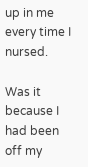up in me every time I nursed.

Was it because I had been off my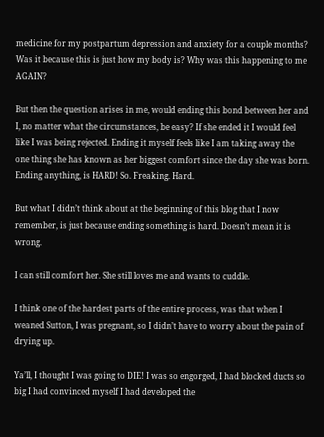medicine for my postpartum depression and anxiety for a couple months? Was it because this is just how my body is? Why was this happening to me AGAIN?

But then the question arises in me, would ending this bond between her and I, no matter what the circumstances, be easy? If she ended it I would feel like I was being rejected. Ending it myself feels like I am taking away the one thing she has known as her biggest comfort since the day she was born. Ending anything, is HARD! So. Freaking. Hard.

But what I didn’t think about at the beginning of this blog that I now remember, is just because ending something is hard. Doesn’t mean it is wrong.

I can still comfort her. She still loves me and wants to cuddle.

I think one of the hardest parts of the entire process, was that when I weaned Sutton, I was pregnant, so I didn’t have to worry about the pain of drying up.

Ya’ll, I thought I was going to DIE! I was so engorged, I had blocked ducts so big I had convinced myself I had developed the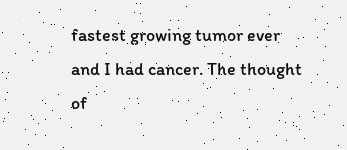fastest growing tumor ever and I had cancer. The thought of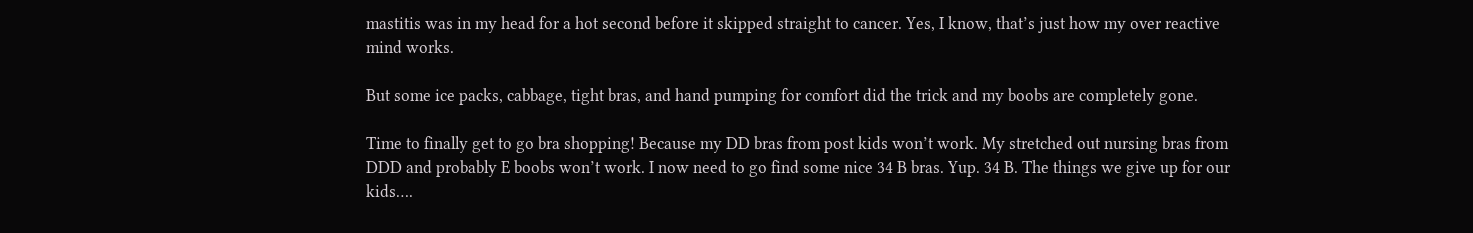mastitis was in my head for a hot second before it skipped straight to cancer. Yes, I know, that’s just how my over reactive mind works.

But some ice packs, cabbage, tight bras, and hand pumping for comfort did the trick and my boobs are completely gone.

Time to finally get to go bra shopping! Because my DD bras from post kids won’t work. My stretched out nursing bras from DDD and probably E boobs won’t work. I now need to go find some nice 34 B bras. Yup. 34 B. The things we give up for our kids….